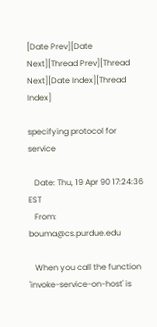[Date Prev][Date Next][Thread Prev][Thread Next][Date Index][Thread Index]

specifying protocol for service

   Date: Thu, 19 Apr 90 17:24:36 EST
   From: bouma@cs.purdue.edu

   When you call the function 'invoke-service-on-host' is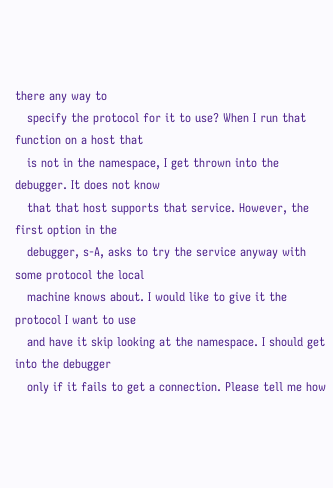there any way to
   specify the protocol for it to use? When I run that function on a host that
   is not in the namespace, I get thrown into the debugger. It does not know
   that that host supports that service. However, the first option in the
   debugger, s-A, asks to try the service anyway with some protocol the local
   machine knows about. I would like to give it the protocol I want to use
   and have it skip looking at the namespace. I should get into the debugger
   only if it fails to get a connection. Please tell me how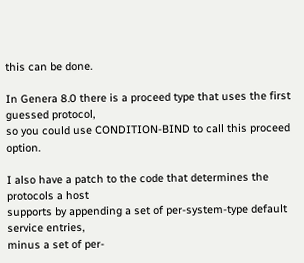this can be done.

In Genera 8.0 there is a proceed type that uses the first guessed protocol,
so you could use CONDITION-BIND to call this proceed option.

I also have a patch to the code that determines the protocols a host
supports by appending a set of per-system-type default service entries,
minus a set of per-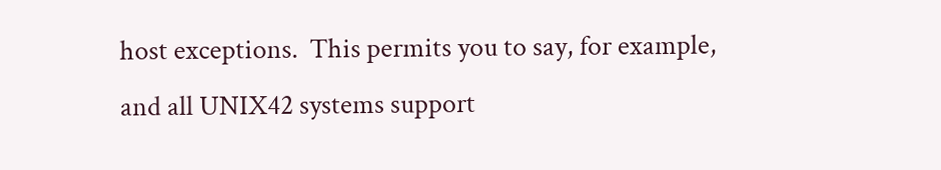host exceptions.  This permits you to say, for example,
and all UNIX42 systems support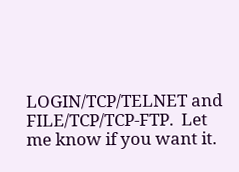LOGIN/TCP/TELNET and FILE/TCP/TCP-FTP.  Let
me know if you want it.